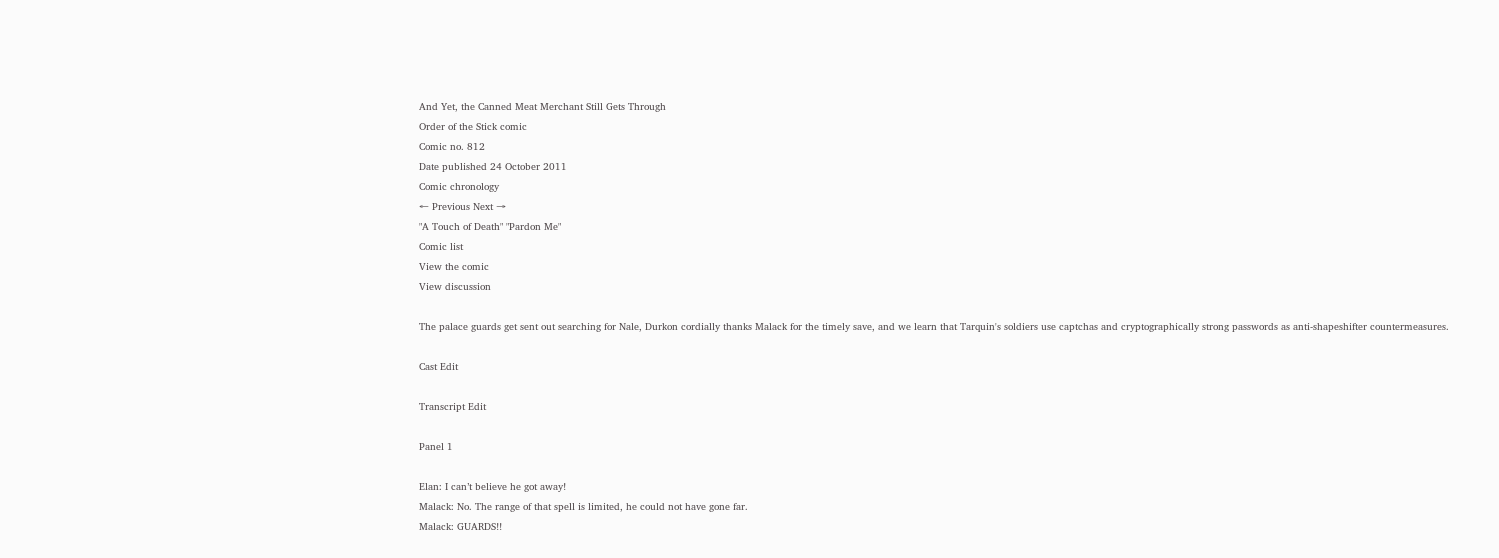And Yet, the Canned Meat Merchant Still Gets Through
Order of the Stick comic
Comic no. 812
Date published 24 October 2011
Comic chronology
← Previous Next →
"A Touch of Death" "Pardon Me"
Comic list
View the comic
View discussion

The palace guards get sent out searching for Nale, Durkon cordially thanks Malack for the timely save, and we learn that Tarquin's soldiers use captchas and cryptographically strong passwords as anti-shapeshifter countermeasures.

Cast Edit

Transcript Edit

Panel 1

Elan: I can’t believe he got away!
Malack: No. The range of that spell is limited, he could not have gone far.
Malack: GUARDS!!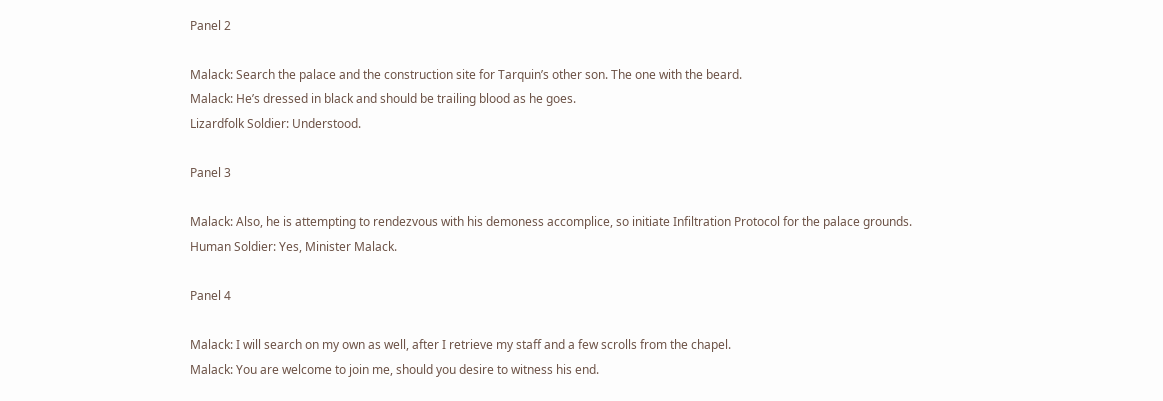Panel 2

Malack: Search the palace and the construction site for Tarquin’s other son. The one with the beard.
Malack: He’s dressed in black and should be trailing blood as he goes.
Lizardfolk Soldier: Understood.

Panel 3

Malack: Also, he is attempting to rendezvous with his demoness accomplice, so initiate Infiltration Protocol for the palace grounds.
Human Soldier: Yes, Minister Malack.

Panel 4

Malack: I will search on my own as well, after I retrieve my staff and a few scrolls from the chapel.
Malack: You are welcome to join me, should you desire to witness his end.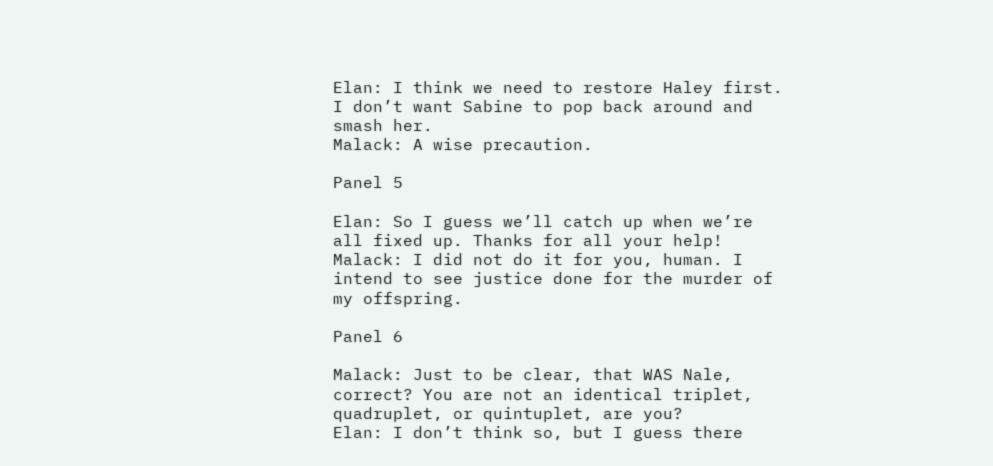Elan: I think we need to restore Haley first. I don’t want Sabine to pop back around and smash her.
Malack: A wise precaution.

Panel 5

Elan: So I guess we’ll catch up when we’re all fixed up. Thanks for all your help!
Malack: I did not do it for you, human. I intend to see justice done for the murder of my offspring.

Panel 6

Malack: Just to be clear, that WAS Nale, correct? You are not an identical triplet, quadruplet, or quintuplet, are you?
Elan: I don’t think so, but I guess there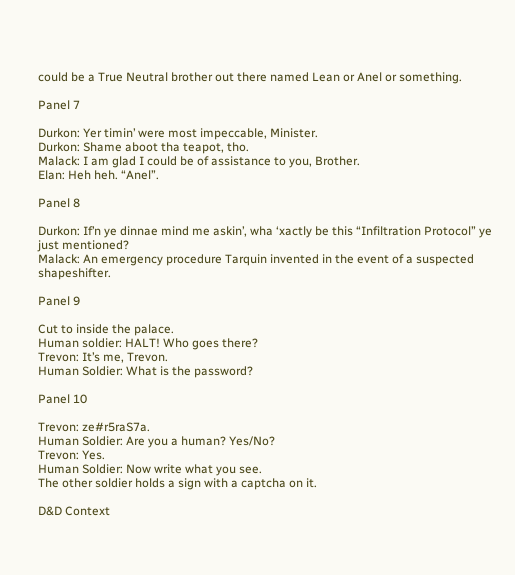could be a True Neutral brother out there named Lean or Anel or something.

Panel 7

Durkon: Yer timin’ were most impeccable, Minister.
Durkon: Shame aboot tha teapot, tho.
Malack: I am glad I could be of assistance to you, Brother.
Elan: Heh heh. “Anel”.

Panel 8

Durkon: If’n ye dinnae mind me askin’, wha ‘xactly be this “Infiltration Protocol” ye just mentioned?
Malack: An emergency procedure Tarquin invented in the event of a suspected shapeshifter.

Panel 9

Cut to inside the palace.
Human soldier: HALT! Who goes there?
Trevon: It’s me, Trevon.
Human Soldier: What is the password?

Panel 10

Trevon: ze#r5raS7a.
Human Soldier: Are you a human? Yes/No?
Trevon: Yes.
Human Soldier: Now write what you see.
The other soldier holds a sign with a captcha on it.

D&D Context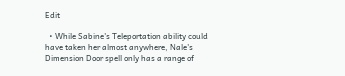Edit

  • While Sabine's Teleportation ability could have taken her almost anywhere, Nale's Dimension Door spell only has a range of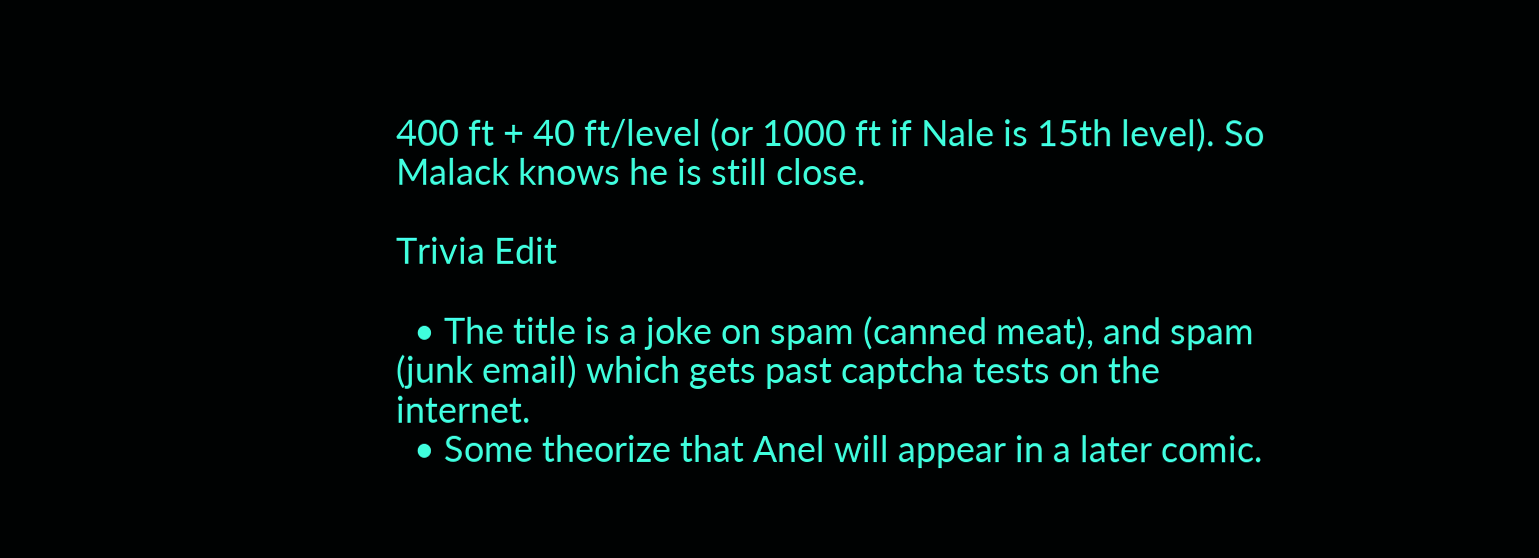400 ft + 40 ft/level (or 1000 ft if Nale is 15th level). So Malack knows he is still close.

Trivia Edit

  • The title is a joke on spam (canned meat), and spam (junk email) which gets past captcha tests on the internet.
  • Some theorize that Anel will appear in a later comic.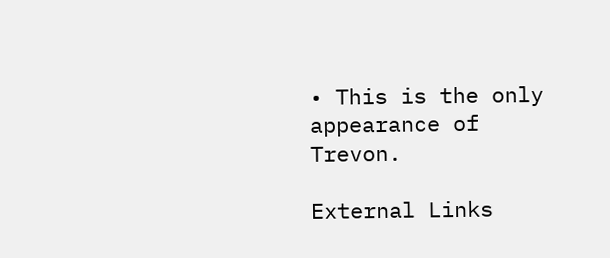• This is the only appearance of Trevon.

External Links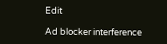Edit

Ad blocker interference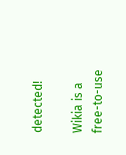detected!

Wikia is a free-to-use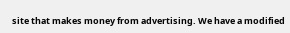site that makes money from advertising. We have a modified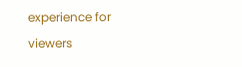experience for viewers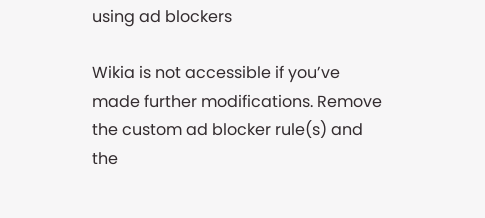using ad blockers

Wikia is not accessible if you’ve made further modifications. Remove the custom ad blocker rule(s) and the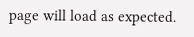page will load as expected.